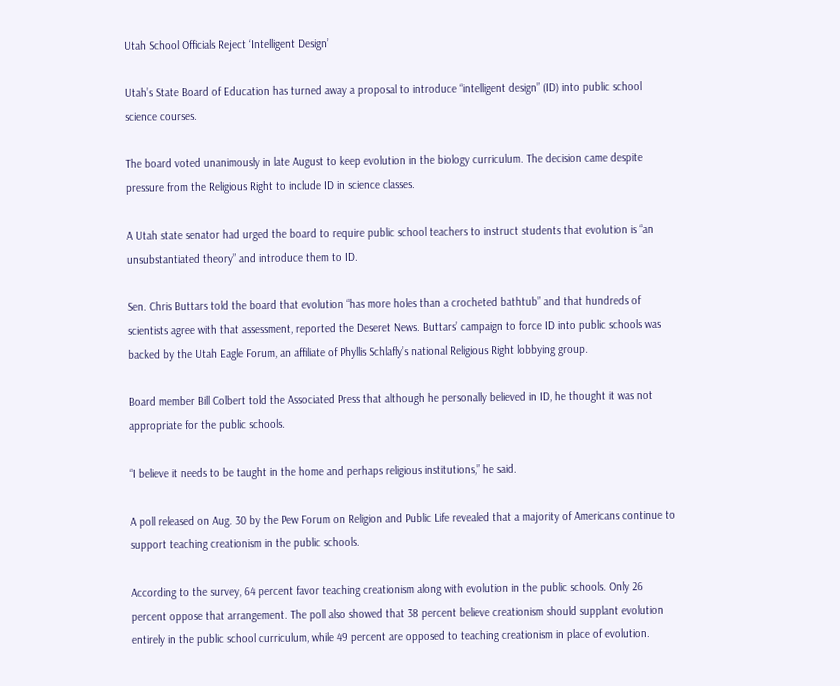Utah School Officials Reject ‘Intelligent Design’

Utah’s State Board of Education has turned away a proposal to introduce “intelligent design” (ID) into public school science courses.

The board voted unanimously in late August to keep evolution in the biology curriculum. The decision came despite pressure from the Religious Right to include ID in science classes.

A Utah state senator had urged the board to require public school teachers to instruct students that evolution is “an unsubstantiated theory” and introduce them to ID.

Sen. Chris Buttars told the board that evolution “has more holes than a crocheted bathtub” and that hundreds of scientists agree with that assessment, reported the Deseret News. Buttars’ campaign to force ID into public schools was backed by the Utah Eagle Forum, an affiliate of Phyllis Schlafly’s national Religious Right lobbying group.

Board member Bill Colbert told the Associated Press that although he personally believed in ID, he thought it was not appropriate for the public schools.

“I believe it needs to be taught in the home and perhaps religious institutions,” he said.

A poll released on Aug. 30 by the Pew Forum on Religion and Public Life revealed that a majority of Americans continue to support teaching creationism in the public schools.

According to the survey, 64 percent favor teaching creationism along with evolution in the public schools. Only 26 percent oppose that arrangement. The poll also showed that 38 percent believe creationism should supplant evolution entirely in the public school curriculum, while 49 percent are opposed to teaching creationism in place of evolution.